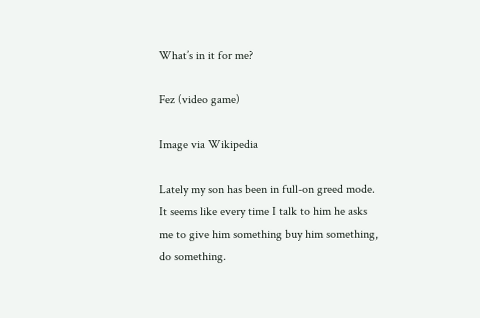What’s in it for me?

Fez (video game)

Image via Wikipedia

Lately my son has been in full-on greed mode. It seems like every time I talk to him he asks me to give him something buy him something, do something.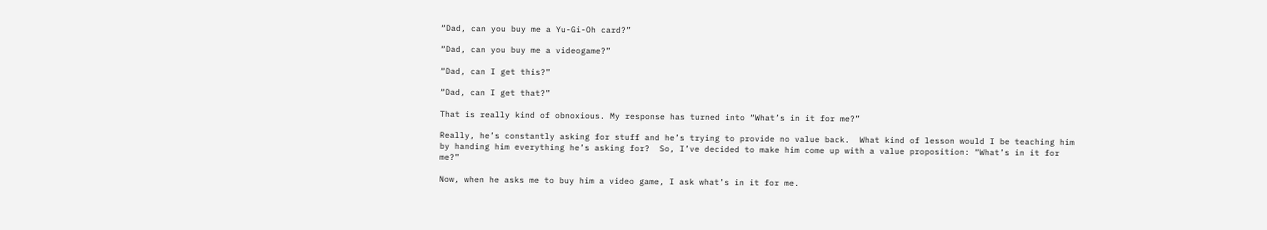“Dad, can you buy me a Yu-Gi-Oh card?”

“Dad, can you buy me a videogame?”

“Dad, can I get this?”

“Dad, can I get that?”

That is really kind of obnoxious. My response has turned into “What’s in it for me?”

Really, he’s constantly asking for stuff and he’s trying to provide no value back.  What kind of lesson would I be teaching him by handing him everything he’s asking for?  So, I’ve decided to make him come up with a value proposition: “What’s in it for me?”

Now, when he asks me to buy him a video game, I ask what’s in it for me.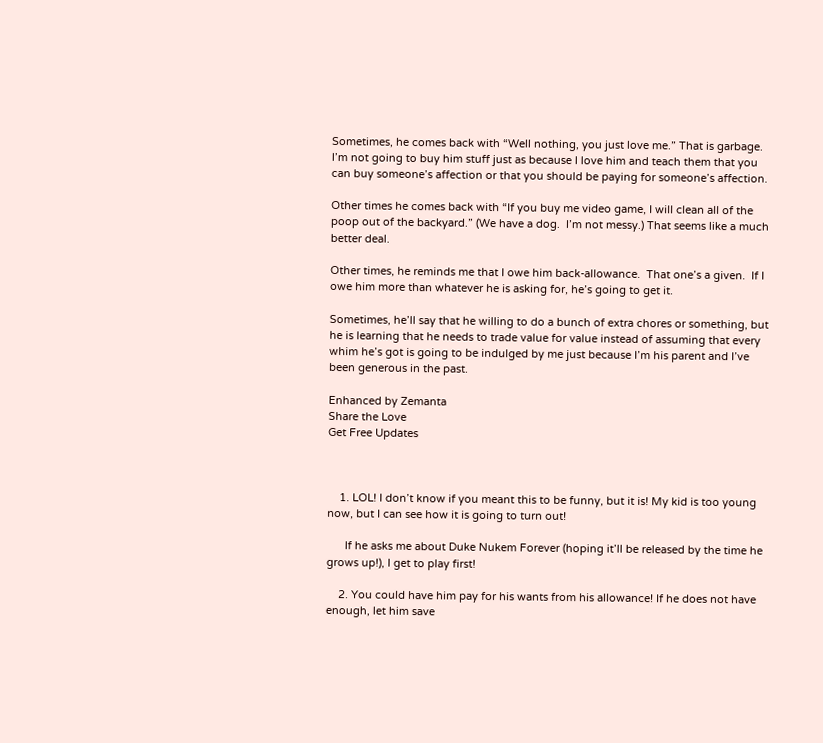Sometimes, he comes back with “Well nothing, you just love me.” That is garbage.  I’m not going to buy him stuff just as because I love him and teach them that you can buy someone’s affection or that you should be paying for someone’s affection.

Other times he comes back with “If you buy me video game, I will clean all of the poop out of the backyard.” (We have a dog.  I’m not messy.) That seems like a much better deal.

Other times, he reminds me that I owe him back-allowance.  That one’s a given.  If I owe him more than whatever he is asking for, he’s going to get it.

Sometimes, he’ll say that he willing to do a bunch of extra chores or something, but he is learning that he needs to trade value for value instead of assuming that every whim he’s got is going to be indulged by me just because I’m his parent and I’ve been generous in the past.

Enhanced by Zemanta
Share the Love
Get Free Updates



    1. LOL! I don’t know if you meant this to be funny, but it is! My kid is too young now, but I can see how it is going to turn out!

      If he asks me about Duke Nukem Forever (hoping it’ll be released by the time he grows up!), I get to play first!

    2. You could have him pay for his wants from his allowance! If he does not have enough, let him save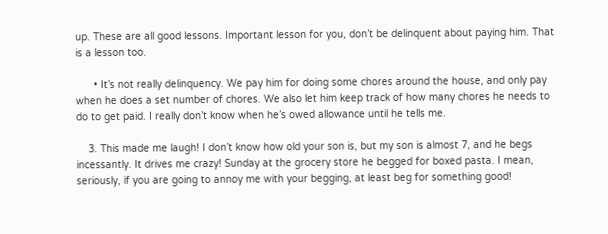up. These are all good lessons. Important lesson for you, don’t be delinquent about paying him. That is a lesson too.

      • It’s not really delinquency. We pay him for doing some chores around the house, and only pay when he does a set number of chores. We also let him keep track of how many chores he needs to do to get paid. I really don’t know when he’s owed allowance until he tells me.

    3. This made me laugh! I don’t know how old your son is, but my son is almost 7, and he begs incessantly. It drives me crazy! Sunday at the grocery store he begged for boxed pasta. I mean, seriously, if you are going to annoy me with your begging, at least beg for something good!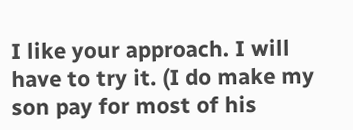I like your approach. I will have to try it. (I do make my son pay for most of his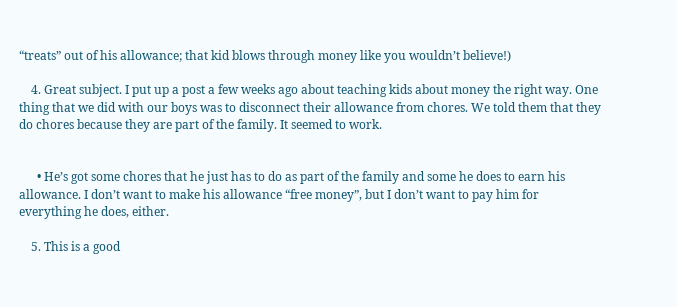“treats” out of his allowance; that kid blows through money like you wouldn’t believe!)

    4. Great subject. I put up a post a few weeks ago about teaching kids about money the right way. One thing that we did with our boys was to disconnect their allowance from chores. We told them that they do chores because they are part of the family. It seemed to work.


      • He’s got some chores that he just has to do as part of the family and some he does to earn his allowance. I don’t want to make his allowance “free money”, but I don’t want to pay him for everything he does, either.

    5. This is a good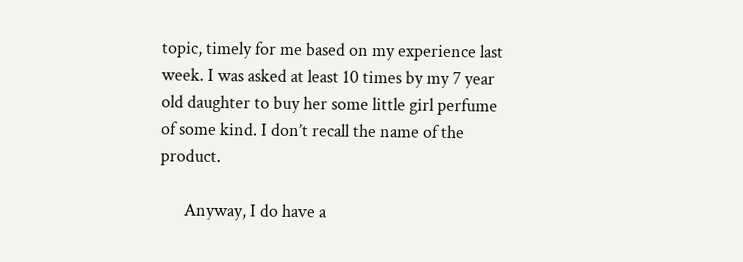topic, timely for me based on my experience last week. I was asked at least 10 times by my 7 year old daughter to buy her some little girl perfume of some kind. I don’t recall the name of the product.

      Anyway, I do have a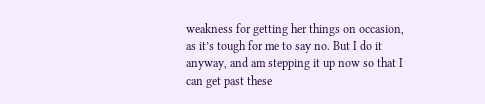weakness for getting her things on occasion, as it’s tough for me to say no. But I do it anyway, and am stepping it up now so that I can get past these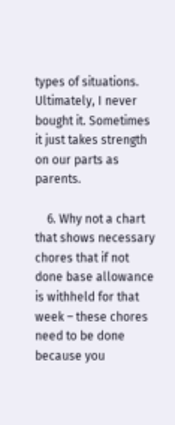types of situations. Ultimately, I never bought it. Sometimes it just takes strength on our parts as parents.

    6. Why not a chart that shows necessary chores that if not done base allowance is withheld for that week – these chores need to be done because you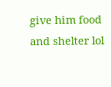give him food and shelter lol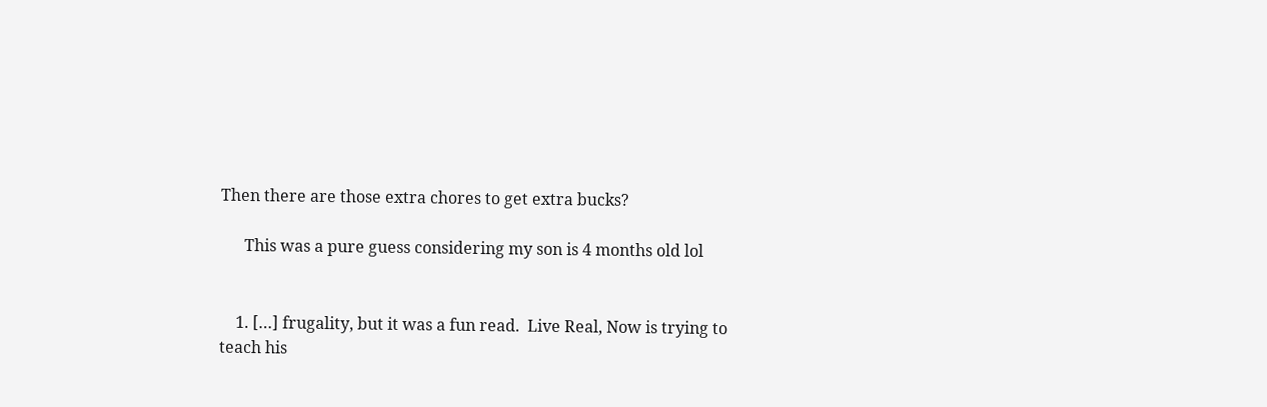Then there are those extra chores to get extra bucks?

      This was a pure guess considering my son is 4 months old lol


    1. […] frugality, but it was a fun read.  Live Real, Now is trying to teach his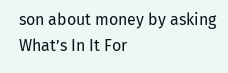son about money by asking What’s In It For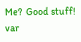Me?  Good stuff! var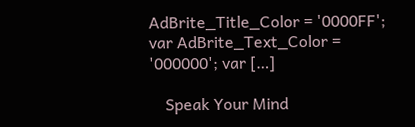AdBrite_Title_Color = '0000FF'; var AdBrite_Text_Color = '000000'; var […]

    Speak Your Mind